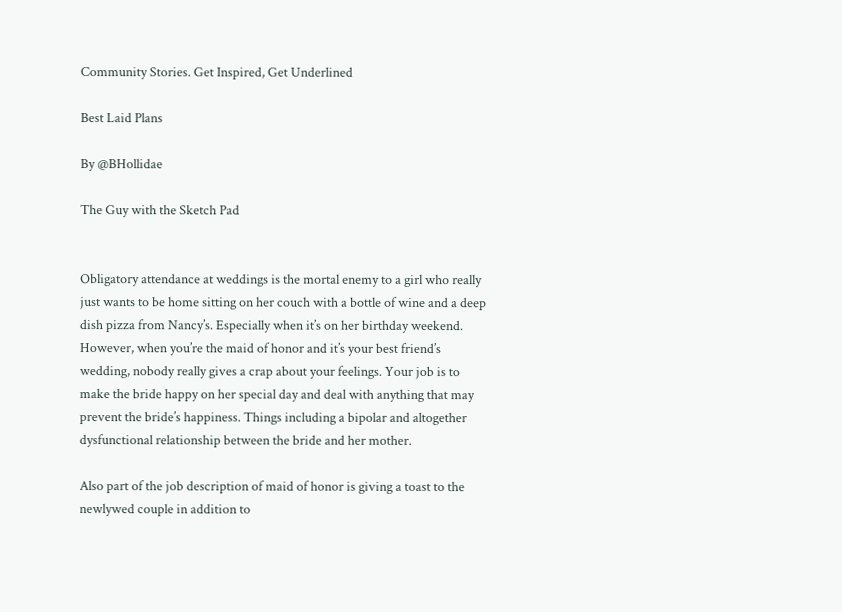Community Stories. Get Inspired, Get Underlined

Best Laid Plans

By @BHollidae

The Guy with the Sketch Pad


Obligatory attendance at weddings is the mortal enemy to a girl who really just wants to be home sitting on her couch with a bottle of wine and a deep dish pizza from Nancy’s. Especially when it’s on her birthday weekend. However, when you’re the maid of honor and it’s your best friend’s wedding, nobody really gives a crap about your feelings. Your job is to make the bride happy on her special day and deal with anything that may prevent the bride’s happiness. Things including a bipolar and altogether dysfunctional relationship between the bride and her mother.

Also part of the job description of maid of honor is giving a toast to the newlywed couple in addition to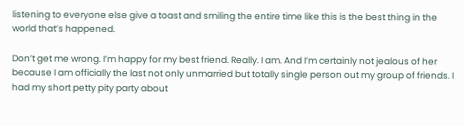listening to everyone else give a toast and smiling the entire time like this is the best thing in the world that’s happened.

Don’t get me wrong. I’m happy for my best friend. Really. I am. And I’m certainly not jealous of her because I am officially the last not only unmarried but totally single person out my group of friends. I had my short petty pity party about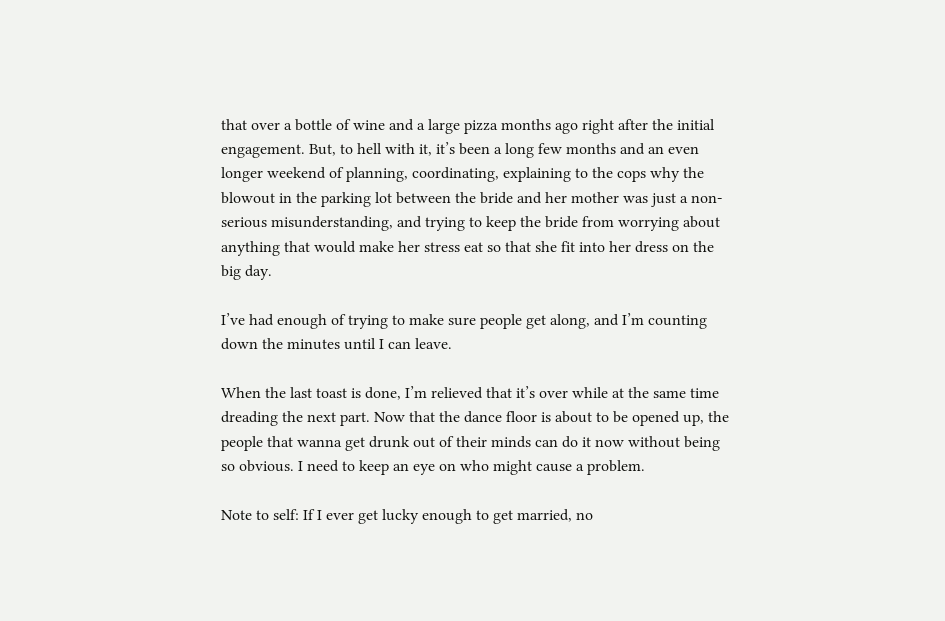that over a bottle of wine and a large pizza months ago right after the initial engagement. But, to hell with it, it’s been a long few months and an even longer weekend of planning, coordinating, explaining to the cops why the blowout in the parking lot between the bride and her mother was just a non-serious misunderstanding, and trying to keep the bride from worrying about anything that would make her stress eat so that she fit into her dress on the big day.

I’ve had enough of trying to make sure people get along, and I’m counting down the minutes until I can leave.

When the last toast is done, I’m relieved that it’s over while at the same time dreading the next part. Now that the dance floor is about to be opened up, the people that wanna get drunk out of their minds can do it now without being so obvious. I need to keep an eye on who might cause a problem.

Note to self: If I ever get lucky enough to get married, no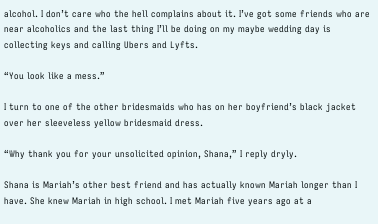alcohol. I don’t care who the hell complains about it. I’ve got some friends who are near alcoholics and the last thing I’ll be doing on my maybe wedding day is collecting keys and calling Ubers and Lyfts.

“You look like a mess.”

I turn to one of the other bridesmaids who has on her boyfriend’s black jacket over her sleeveless yellow bridesmaid dress.

“Why thank you for your unsolicited opinion, Shana,” I reply dryly.

Shana is Mariah’s other best friend and has actually known Mariah longer than I have. She knew Mariah in high school. I met Mariah five years ago at a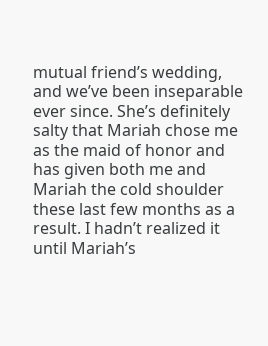mutual friend’s wedding, and we’ve been inseparable ever since. She’s definitely salty that Mariah chose me as the maid of honor and has given both me and Mariah the cold shoulder these last few months as a result. I hadn’t realized it until Mariah’s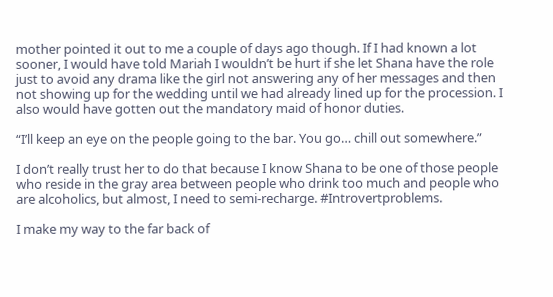mother pointed it out to me a couple of days ago though. If I had known a lot sooner, I would have told Mariah I wouldn’t be hurt if she let Shana have the role just to avoid any drama like the girl not answering any of her messages and then not showing up for the wedding until we had already lined up for the procession. I also would have gotten out the mandatory maid of honor duties.

“I’ll keep an eye on the people going to the bar. You go… chill out somewhere.”

I don’t really trust her to do that because I know Shana to be one of those people who reside in the gray area between people who drink too much and people who are alcoholics, but almost, I need to semi-recharge. #Introvertproblems.

I make my way to the far back of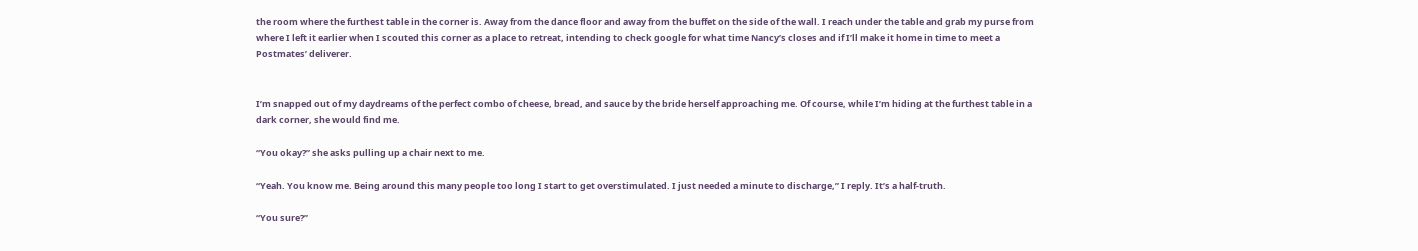the room where the furthest table in the corner is. Away from the dance floor and away from the buffet on the side of the wall. I reach under the table and grab my purse from where I left it earlier when I scouted this corner as a place to retreat, intending to check google for what time Nancy’s closes and if I’ll make it home in time to meet a Postmates’ deliverer.


I’m snapped out of my daydreams of the perfect combo of cheese, bread, and sauce by the bride herself approaching me. Of course, while I’m hiding at the furthest table in a dark corner, she would find me.

“You okay?” she asks pulling up a chair next to me.

“Yeah. You know me. Being around this many people too long I start to get overstimulated. I just needed a minute to discharge,” I reply. It’s a half-truth.

“You sure?”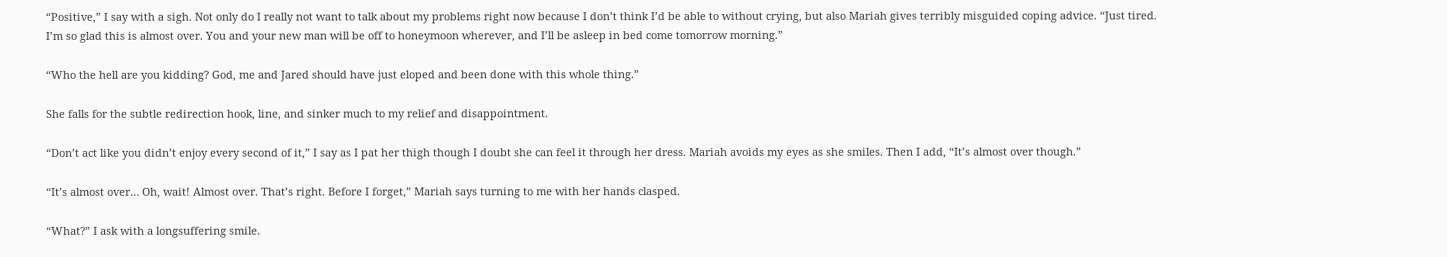“Positive,” I say with a sigh. Not only do I really not want to talk about my problems right now because I don’t think I’d be able to without crying, but also Mariah gives terribly misguided coping advice. “Just tired. I’m so glad this is almost over. You and your new man will be off to honeymoon wherever, and I’ll be asleep in bed come tomorrow morning.”

“Who the hell are you kidding? God, me and Jared should have just eloped and been done with this whole thing.”

She falls for the subtle redirection hook, line, and sinker much to my relief and disappointment.

“Don’t act like you didn’t enjoy every second of it,” I say as I pat her thigh though I doubt she can feel it through her dress. Mariah avoids my eyes as she smiles. Then I add, “It’s almost over though.”

“It’s almost over… Oh, wait! Almost over. That’s right. Before I forget,” Mariah says turning to me with her hands clasped.

“What?” I ask with a longsuffering smile.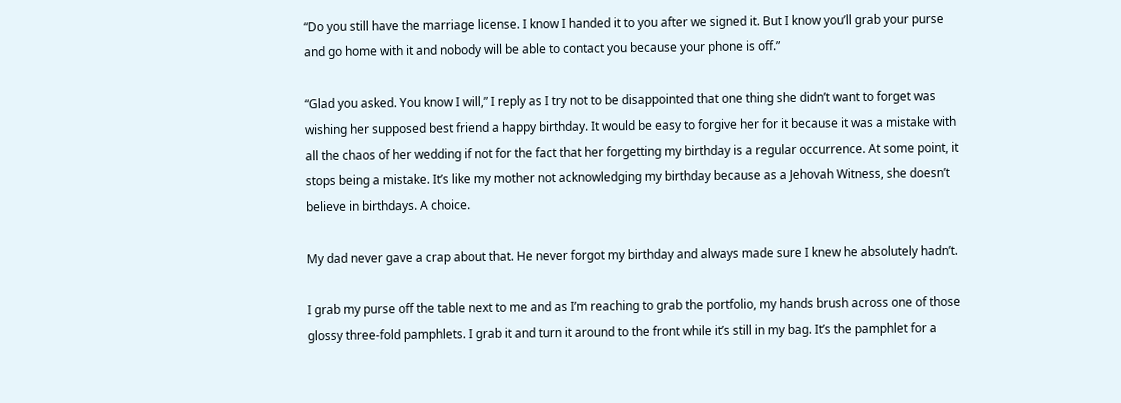“Do you still have the marriage license. I know I handed it to you after we signed it. But I know you’ll grab your purse and go home with it and nobody will be able to contact you because your phone is off.”

“Glad you asked. You know I will,” I reply as I try not to be disappointed that one thing she didn’t want to forget was wishing her supposed best friend a happy birthday. It would be easy to forgive her for it because it was a mistake with all the chaos of her wedding if not for the fact that her forgetting my birthday is a regular occurrence. At some point, it stops being a mistake. It’s like my mother not acknowledging my birthday because as a Jehovah Witness, she doesn’t believe in birthdays. A choice.

My dad never gave a crap about that. He never forgot my birthday and always made sure I knew he absolutely hadn’t.

I grab my purse off the table next to me and as I’m reaching to grab the portfolio, my hands brush across one of those glossy three-fold pamphlets. I grab it and turn it around to the front while it’s still in my bag. It’s the pamphlet for a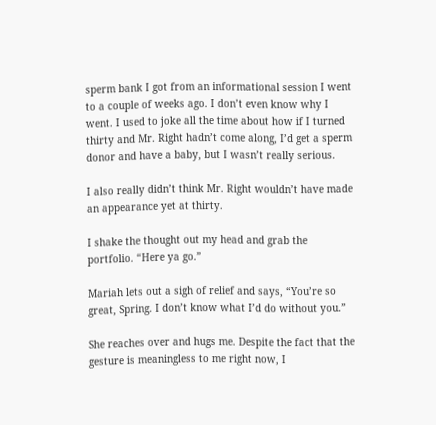sperm bank I got from an informational session I went to a couple of weeks ago. I don’t even know why I went. I used to joke all the time about how if I turned thirty and Mr. Right hadn’t come along, I’d get a sperm donor and have a baby, but I wasn’t really serious.

I also really didn’t think Mr. Right wouldn’t have made an appearance yet at thirty.

I shake the thought out my head and grab the portfolio. “Here ya go.”

Mariah lets out a sigh of relief and says, “You’re so great, Spring. I don’t know what I’d do without you.”

She reaches over and hugs me. Despite the fact that the gesture is meaningless to me right now, I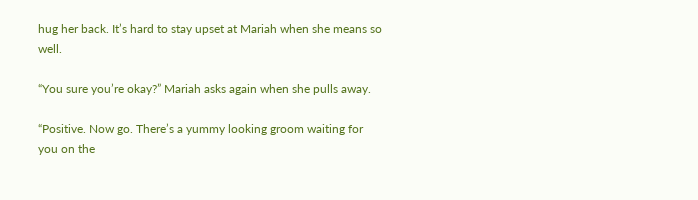hug her back. It’s hard to stay upset at Mariah when she means so well.

“You sure you’re okay?” Mariah asks again when she pulls away.

“Positive. Now go. There’s a yummy looking groom waiting for you on the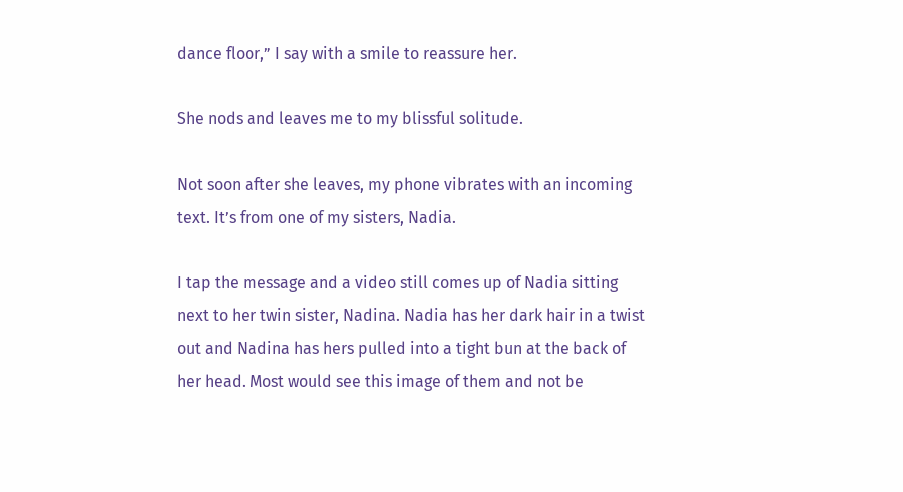dance floor,” I say with a smile to reassure her.

She nods and leaves me to my blissful solitude.

Not soon after she leaves, my phone vibrates with an incoming text. It’s from one of my sisters, Nadia.

I tap the message and a video still comes up of Nadia sitting next to her twin sister, Nadina. Nadia has her dark hair in a twist out and Nadina has hers pulled into a tight bun at the back of her head. Most would see this image of them and not be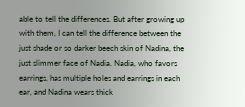able to tell the differences. But after growing up with them, I can tell the difference between the just shade or so darker beech skin of Nadina, the just slimmer face of Nadia. Nadia, who favors earrings, has multiple holes and earrings in each ear, and Nadina wears thick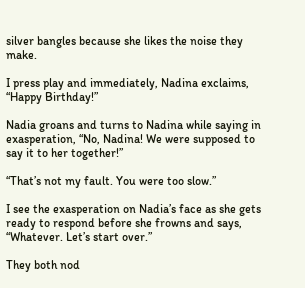silver bangles because she likes the noise they make.

I press play and immediately, Nadina exclaims, “Happy Birthday!”

Nadia groans and turns to Nadina while saying in exasperation, “No, Nadina! We were supposed to say it to her together!”

“That’s not my fault. You were too slow.”

I see the exasperation on Nadia’s face as she gets ready to respond before she frowns and says, “Whatever. Let’s start over.”

They both nod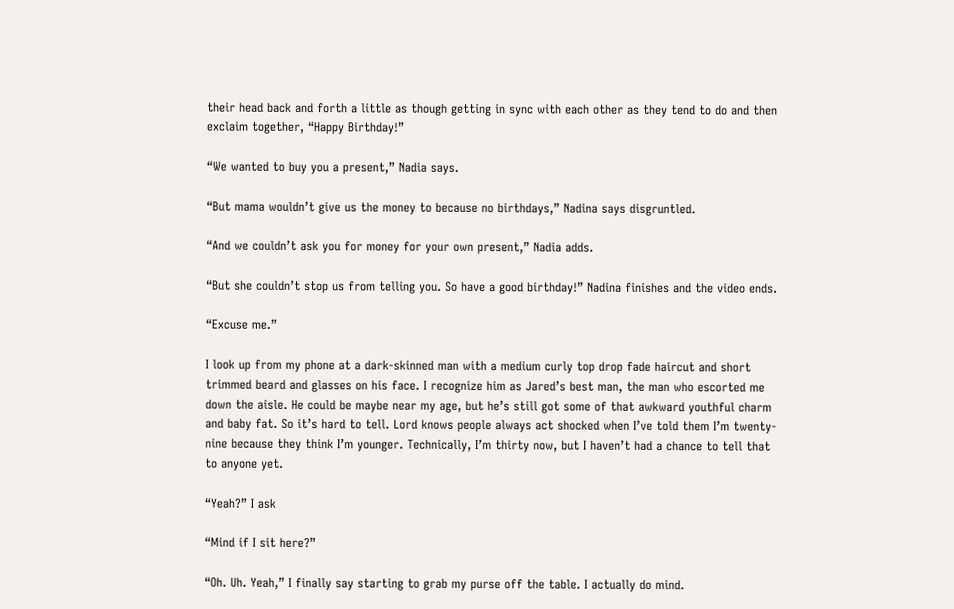their head back and forth a little as though getting in sync with each other as they tend to do and then exclaim together, “Happy Birthday!”

“We wanted to buy you a present,” Nadia says.

“But mama wouldn’t give us the money to because no birthdays,” Nadina says disgruntled.

“And we couldn’t ask you for money for your own present,” Nadia adds.

“But she couldn’t stop us from telling you. So have a good birthday!” Nadina finishes and the video ends.

“Excuse me.”

I look up from my phone at a dark-skinned man with a medium curly top drop fade haircut and short trimmed beard and glasses on his face. I recognize him as Jared’s best man, the man who escorted me down the aisle. He could be maybe near my age, but he’s still got some of that awkward youthful charm and baby fat. So it’s hard to tell. Lord knows people always act shocked when I’ve told them I’m twenty-nine because they think I’m younger. Technically, I’m thirty now, but I haven’t had a chance to tell that to anyone yet.

“Yeah?” I ask

“Mind if I sit here?”

“Oh. Uh. Yeah,” I finally say starting to grab my purse off the table. I actually do mind.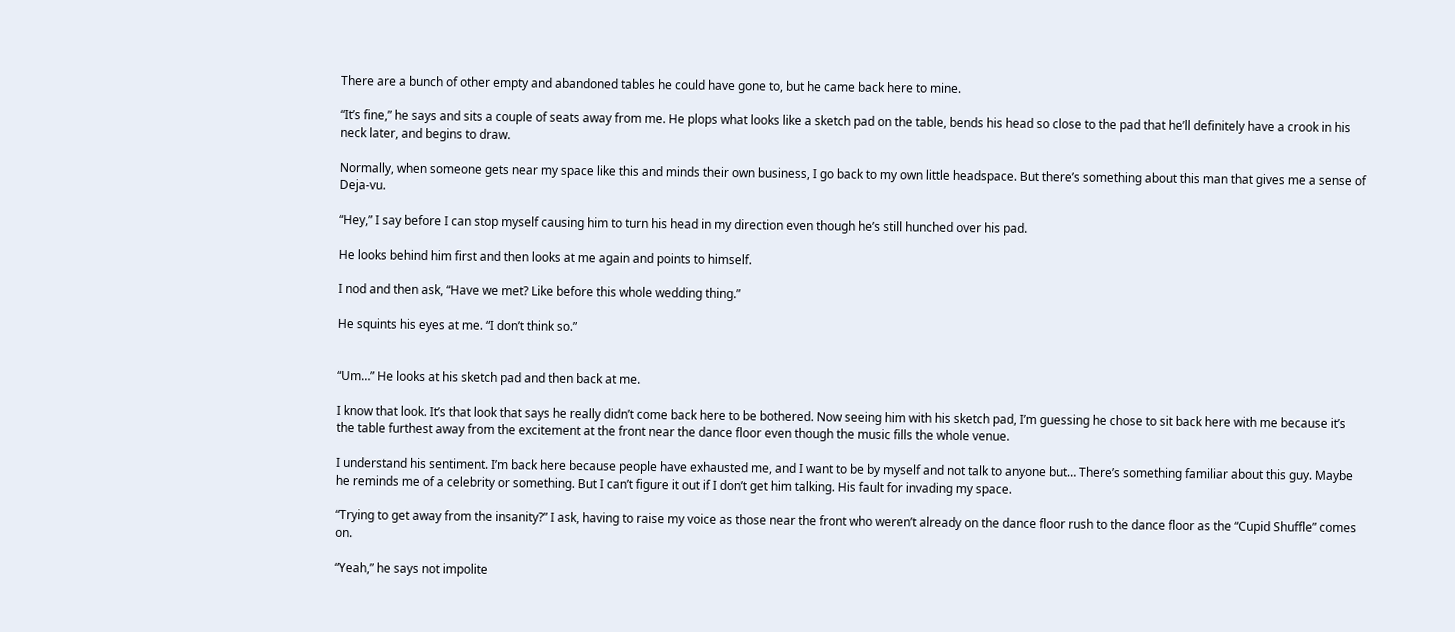There are a bunch of other empty and abandoned tables he could have gone to, but he came back here to mine.

“It’s fine,” he says and sits a couple of seats away from me. He plops what looks like a sketch pad on the table, bends his head so close to the pad that he’ll definitely have a crook in his neck later, and begins to draw.

Normally, when someone gets near my space like this and minds their own business, I go back to my own little headspace. But there’s something about this man that gives me a sense of Deja-vu.

“Hey,” I say before I can stop myself causing him to turn his head in my direction even though he’s still hunched over his pad.

He looks behind him first and then looks at me again and points to himself.

I nod and then ask, “Have we met? Like before this whole wedding thing.”

He squints his eyes at me. “I don’t think so.”


“Um…” He looks at his sketch pad and then back at me.

I know that look. It’s that look that says he really didn’t come back here to be bothered. Now seeing him with his sketch pad, I’m guessing he chose to sit back here with me because it’s the table furthest away from the excitement at the front near the dance floor even though the music fills the whole venue.

I understand his sentiment. I’m back here because people have exhausted me, and I want to be by myself and not talk to anyone but… There’s something familiar about this guy. Maybe he reminds me of a celebrity or something. But I can’t figure it out if I don’t get him talking. His fault for invading my space.

“Trying to get away from the insanity?” I ask, having to raise my voice as those near the front who weren’t already on the dance floor rush to the dance floor as the “Cupid Shuffle” comes on.

“Yeah,” he says not impolite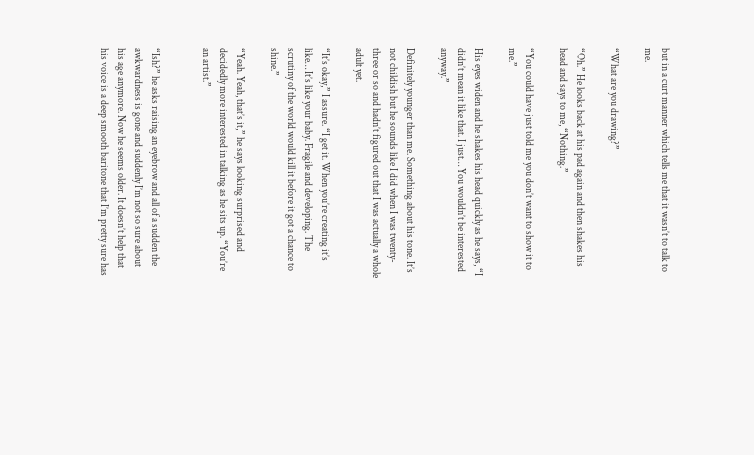but in a curt manner which tells me that it wasn’t to talk to me.

“What are you drawing?”

“Oh.” He looks back at his pad again and then shakes his head and says to me, “Nothing.”

“You could have just told me you don’t want to show it to me.”

His eyes widen and he shakes his head quickly as he says, “I didn’t mean it like that. I just… You wouldn’t be interested anyway.”

Definitely younger than me. Something about his tone. It’s not childish but he sounds like I did when I was twenty-three or so and hadn’t figured out that I was actually a whole adult yet.

“It’s okay,” I assure. “I get it. When you’re creating it’s like… It’s like your baby. Fragile and developing. The scrutiny of the world would kill it before it got a chance to shine.”

“Yeah. Yeah, that’s it,” he says looking surprised and decidedly more interested in talking as he sits up. “You’re an artist.”


“Ish?” he asks raising an eyebrow and all of a sudden the awkwardness is gone and suddenly I’m not so sure about his age anymore. Now he seems older. It doesn’t help that his voice is a deep smooth baritone that I’m pretty sure has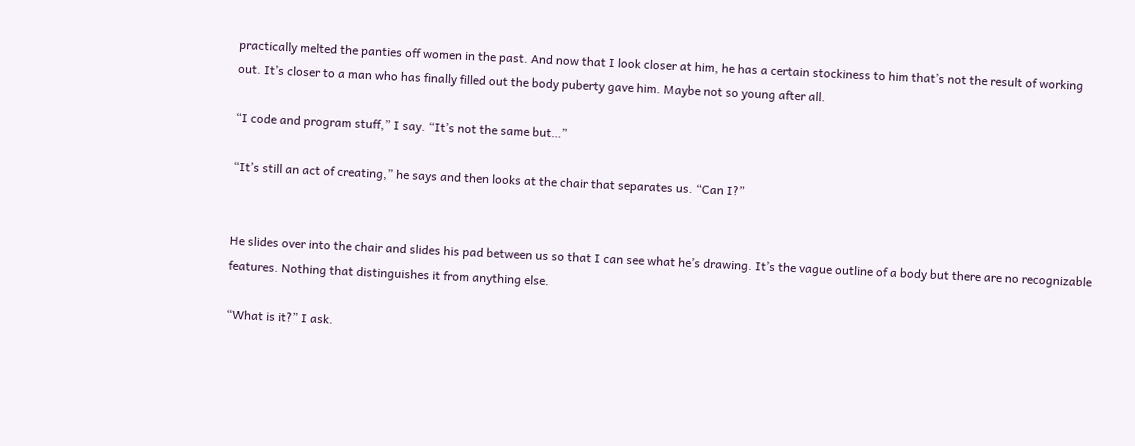practically melted the panties off women in the past. And now that I look closer at him, he has a certain stockiness to him that’s not the result of working out. It’s closer to a man who has finally filled out the body puberty gave him. Maybe not so young after all.

“I code and program stuff,” I say. “It’s not the same but…”

“It’s still an act of creating,” he says and then looks at the chair that separates us. “Can I?”


He slides over into the chair and slides his pad between us so that I can see what he’s drawing. It’s the vague outline of a body but there are no recognizable features. Nothing that distinguishes it from anything else.

“What is it?” I ask.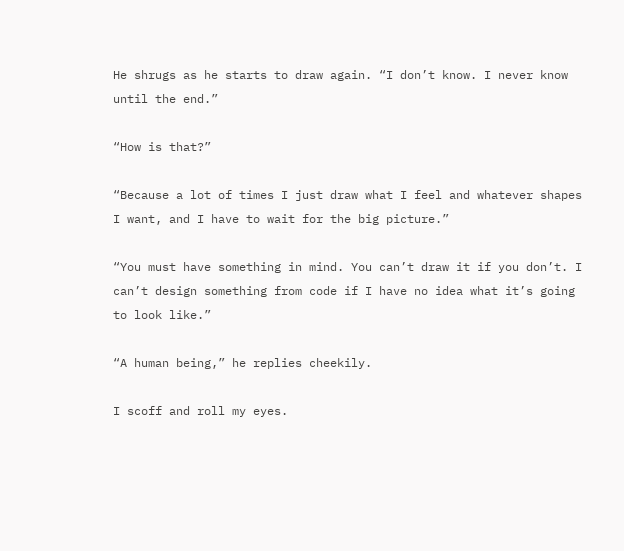He shrugs as he starts to draw again. “I don’t know. I never know until the end.”

“How is that?”

“Because a lot of times I just draw what I feel and whatever shapes I want, and I have to wait for the big picture.”

“You must have something in mind. You can’t draw it if you don’t. I can’t design something from code if I have no idea what it’s going to look like.”

“A human being,” he replies cheekily.

I scoff and roll my eyes.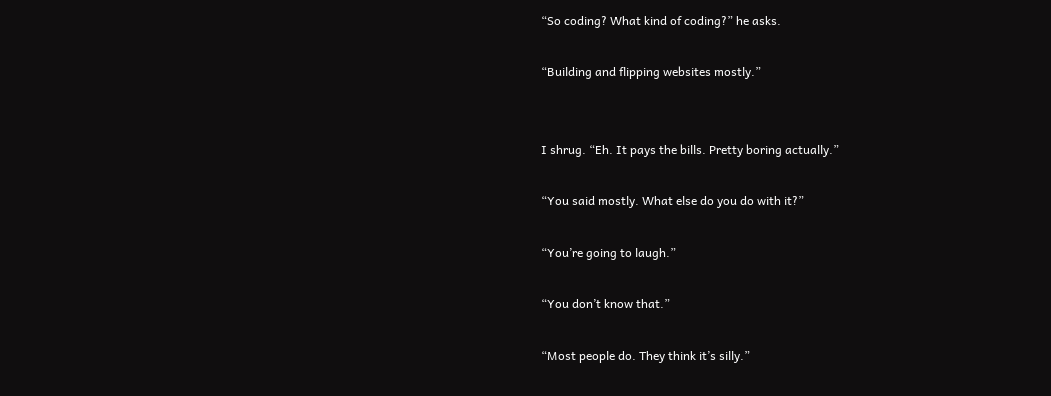“So coding? What kind of coding?” he asks.

“Building and flipping websites mostly.”


I shrug. “Eh. It pays the bills. Pretty boring actually.”

“You said mostly. What else do you do with it?”

“You’re going to laugh.”

“You don’t know that.”

“Most people do. They think it’s silly.”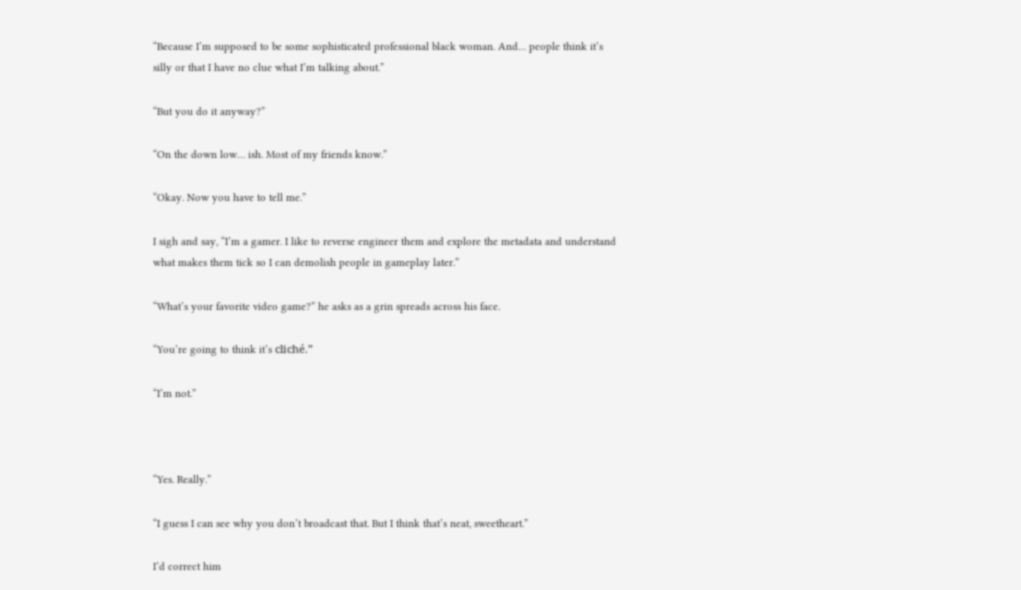“Because I’m supposed to be some sophisticated professional black woman. And… people think it’s silly or that I have no clue what I’m talking about.”

“But you do it anyway?”

“On the down low… ish. Most of my friends know.”

“Okay. Now you have to tell me.”

I sigh and say, “I’m a gamer. I like to reverse engineer them and explore the metadata and understand what makes them tick so I can demolish people in gameplay later.”

“What’s your favorite video game?” he asks as a grin spreads across his face.

“You’re going to think it’s cliché.”

“I’m not.”



“Yes. Really.”

“I guess I can see why you don’t broadcast that. But I think that’s neat, sweetheart.”

I’d correct him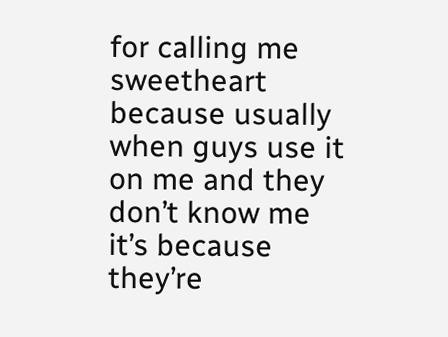for calling me sweetheart because usually when guys use it on me and they don’t know me it’s because they’re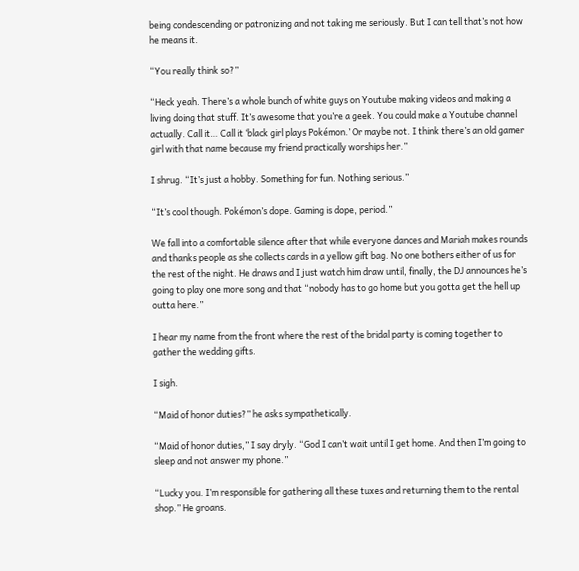being condescending or patronizing and not taking me seriously. But I can tell that’s not how he means it.

“You really think so?”

“Heck yeah. There’s a whole bunch of white guys on Youtube making videos and making a living doing that stuff. It’s awesome that you’re a geek. You could make a Youtube channel actually. Call it… Call it ‘black girl plays Pokémon.’ Or maybe not. I think there’s an old gamer girl with that name because my friend practically worships her.”

I shrug. “It’s just a hobby. Something for fun. Nothing serious.”

“It’s cool though. Pokémon’s dope. Gaming is dope, period.”

We fall into a comfortable silence after that while everyone dances and Mariah makes rounds and thanks people as she collects cards in a yellow gift bag. No one bothers either of us for the rest of the night. He draws and I just watch him draw until, finally, the DJ announces he’s going to play one more song and that “nobody has to go home but you gotta get the hell up outta here.”

I hear my name from the front where the rest of the bridal party is coming together to gather the wedding gifts.

I sigh.

“Maid of honor duties?” he asks sympathetically.

“Maid of honor duties,” I say dryly. “God I can’t wait until I get home. And then I’m going to sleep and not answer my phone.”

“Lucky you. I’m responsible for gathering all these tuxes and returning them to the rental shop.” He groans.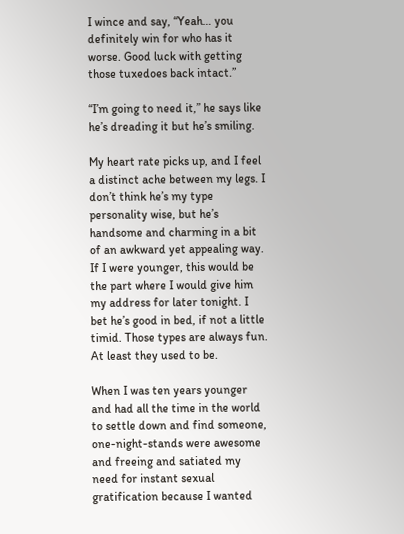I wince and say, “Yeah… you definitely win for who has it worse. Good luck with getting those tuxedoes back intact.”

“I’m going to need it,” he says like he’s dreading it but he’s smiling.

My heart rate picks up, and I feel a distinct ache between my legs. I don’t think he’s my type personality wise, but he’s handsome and charming in a bit of an awkward yet appealing way. If I were younger, this would be the part where I would give him my address for later tonight. I bet he’s good in bed, if not a little timid. Those types are always fun. At least they used to be.

When I was ten years younger and had all the time in the world to settle down and find someone, one-night-stands were awesome and freeing and satiated my need for instant sexual gratification because I wanted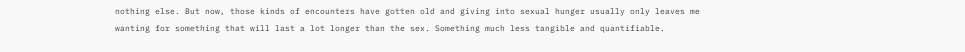nothing else. But now, those kinds of encounters have gotten old and giving into sexual hunger usually only leaves me wanting for something that will last a lot longer than the sex. Something much less tangible and quantifiable.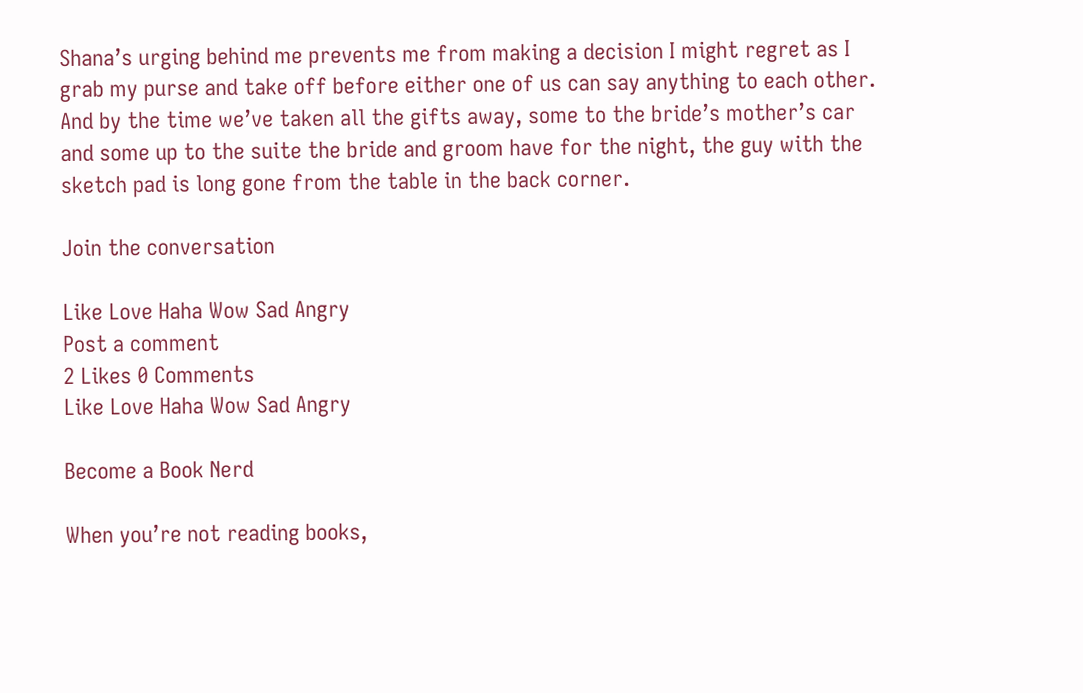Shana’s urging behind me prevents me from making a decision I might regret as I grab my purse and take off before either one of us can say anything to each other. And by the time we’ve taken all the gifts away, some to the bride’s mother’s car and some up to the suite the bride and groom have for the night, the guy with the sketch pad is long gone from the table in the back corner.

Join the conversation

Like Love Haha Wow Sad Angry
Post a comment
2 Likes 0 Comments
Like Love Haha Wow Sad Angry

Become a Book Nerd

When you’re not reading books,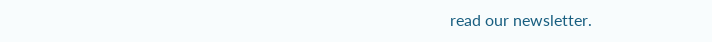read our newsletter.